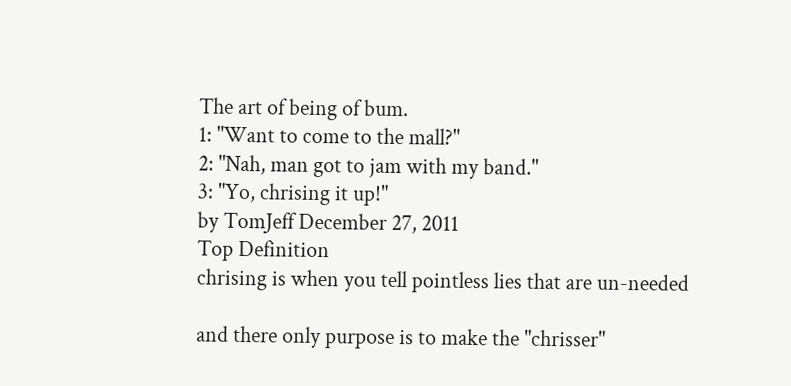The art of being of bum.
1: "Want to come to the mall?"
2: "Nah, man got to jam with my band."
3: "Yo, chrising it up!"
by TomJeff December 27, 2011
Top Definition
chrising is when you tell pointless lies that are un-needed

and there only purpose is to make the "chrisser"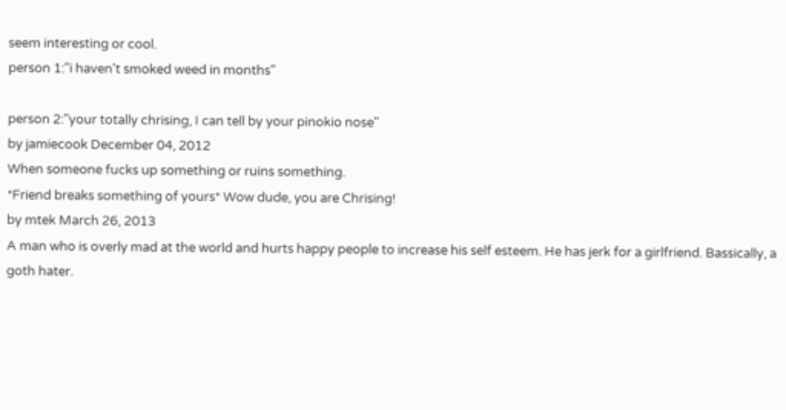seem interesting or cool.
person 1:"i haven't smoked weed in months"

person 2:"your totally chrising, I can tell by your pinokio nose"
by jamiecook December 04, 2012
When someone fucks up something or ruins something.
*Friend breaks something of yours* Wow dude, you are Chrising!
by mtek March 26, 2013
A man who is overly mad at the world and hurts happy people to increase his self esteem. He has jerk for a girlfriend. Bassically, a goth hater.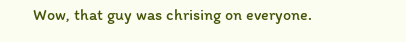Wow, that guy was chrising on everyone.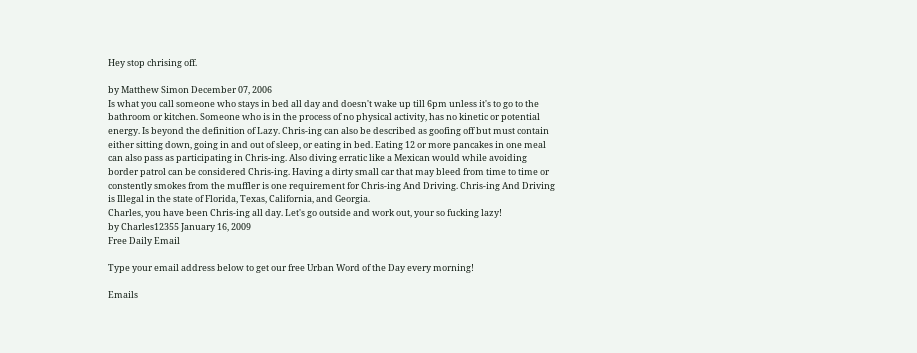Hey stop chrising off.

by Matthew Simon December 07, 2006
Is what you call someone who stays in bed all day and doesn't wake up till 6pm unless it's to go to the bathroom or kitchen. Someone who is in the process of no physical activity, has no kinetic or potential energy. Is beyond the definition of Lazy. Chris-ing can also be described as goofing off but must contain either sitting down, going in and out of sleep, or eating in bed. Eating 12 or more pancakes in one meal can also pass as participating in Chris-ing. Also diving erratic like a Mexican would while avoiding border patrol can be considered Chris-ing. Having a dirty small car that may bleed from time to time or constently smokes from the muffler is one requirement for Chris-ing And Driving. Chris-ing And Driving is Illegal in the state of Florida, Texas, California, and Georgia.
Charles, you have been Chris-ing all day. Let's go outside and work out, your so fucking lazy!
by Charles12355 January 16, 2009
Free Daily Email

Type your email address below to get our free Urban Word of the Day every morning!

Emails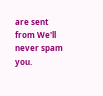are sent from We'll never spam you.